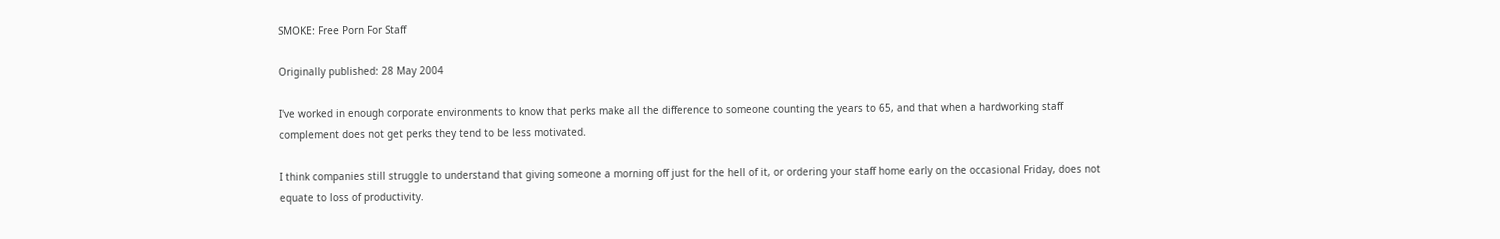SMOKE: Free Porn For Staff

Originally published: 28 May 2004

I've worked in enough corporate environments to know that perks make all the difference to someone counting the years to 65, and that when a hardworking staff complement does not get perks they tend to be less motivated.

I think companies still struggle to understand that giving someone a morning off just for the hell of it, or ordering your staff home early on the occasional Friday, does not equate to loss of productivity.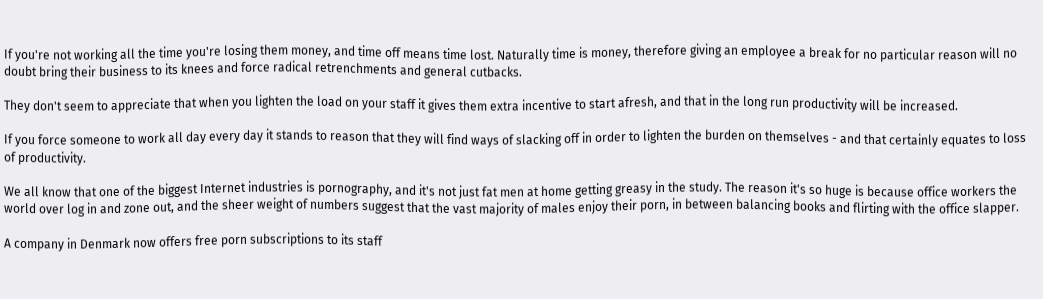If you're not working all the time you're losing them money, and time off means time lost. Naturally time is money, therefore giving an employee a break for no particular reason will no doubt bring their business to its knees and force radical retrenchments and general cutbacks.

They don't seem to appreciate that when you lighten the load on your staff it gives them extra incentive to start afresh, and that in the long run productivity will be increased.

If you force someone to work all day every day it stands to reason that they will find ways of slacking off in order to lighten the burden on themselves - and that certainly equates to loss of productivity.

We all know that one of the biggest Internet industries is pornography, and it's not just fat men at home getting greasy in the study. The reason it's so huge is because office workers the world over log in and zone out, and the sheer weight of numbers suggest that the vast majority of males enjoy their porn, in between balancing books and flirting with the office slapper.

A company in Denmark now offers free porn subscriptions to its staff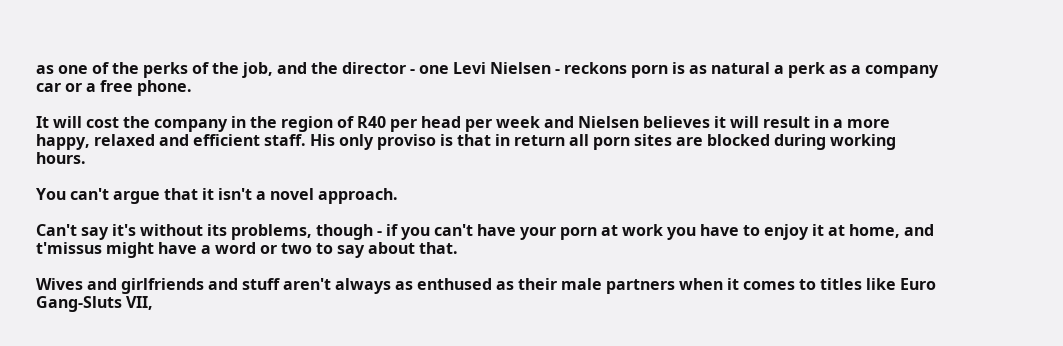as one of the perks of the job, and the director - one Levi Nielsen - reckons porn is as natural a perk as a company car or a free phone.

It will cost the company in the region of R40 per head per week and Nielsen believes it will result in a more happy, relaxed and efficient staff. His only proviso is that in return all porn sites are blocked during working hours.

You can't argue that it isn't a novel approach.

Can't say it's without its problems, though - if you can't have your porn at work you have to enjoy it at home, and t'missus might have a word or two to say about that.

Wives and girlfriends and stuff aren't always as enthused as their male partners when it comes to titles like Euro Gang-Sluts VII,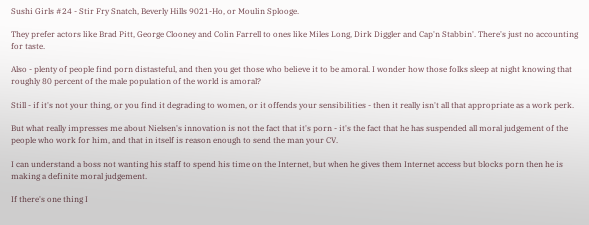Sushi Girls #24 - Stir Fry Snatch, Beverly Hills 9021-Ho, or Moulin Splooge.

They prefer actors like Brad Pitt, George Clooney and Colin Farrell to ones like Miles Long, Dirk Diggler and Cap'n Stabbin'. There's just no accounting for taste.

Also - plenty of people find porn distasteful, and then you get those who believe it to be amoral. I wonder how those folks sleep at night knowing that roughly 80 percent of the male population of the world is amoral?

Still - if it's not your thing, or you find it degrading to women, or it offends your sensibilities - then it really isn't all that appropriate as a work perk.

But what really impresses me about Nielsen's innovation is not the fact that it's porn - it's the fact that he has suspended all moral judgement of the people who work for him, and that in itself is reason enough to send the man your CV.

I can understand a boss not wanting his staff to spend his time on the Internet, but when he gives them Internet access but blocks porn then he is making a definite moral judgement.

If there's one thing I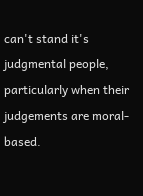can't stand it's judgmental people, particularly when their judgements are moral-based.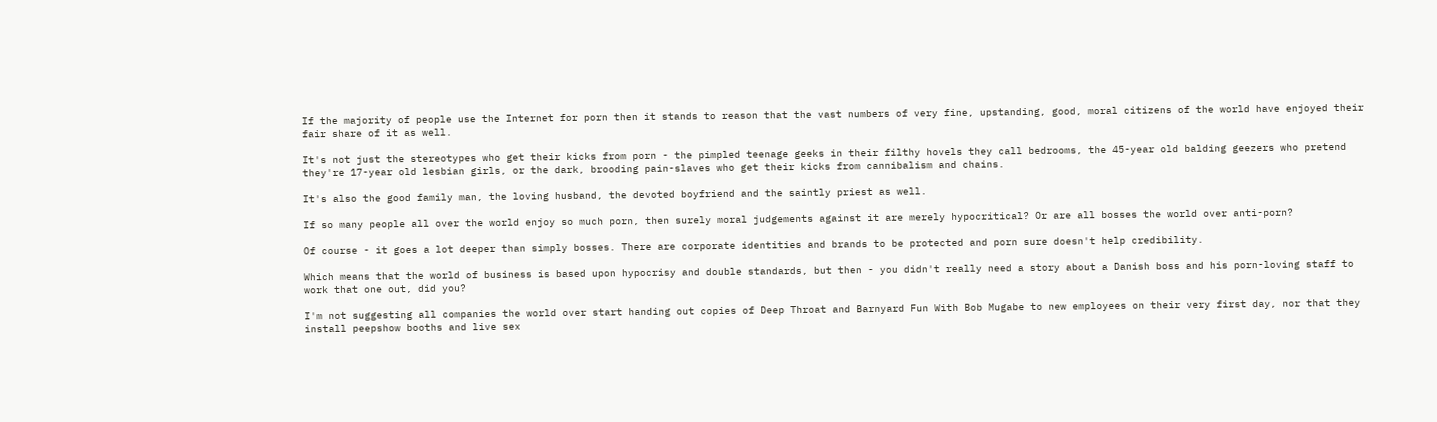If the majority of people use the Internet for porn then it stands to reason that the vast numbers of very fine, upstanding, good, moral citizens of the world have enjoyed their fair share of it as well.

It's not just the stereotypes who get their kicks from porn - the pimpled teenage geeks in their filthy hovels they call bedrooms, the 45-year old balding geezers who pretend they're 17-year old lesbian girls, or the dark, brooding pain-slaves who get their kicks from cannibalism and chains.

It's also the good family man, the loving husband, the devoted boyfriend and the saintly priest as well.

If so many people all over the world enjoy so much porn, then surely moral judgements against it are merely hypocritical? Or are all bosses the world over anti-porn?

Of course - it goes a lot deeper than simply bosses. There are corporate identities and brands to be protected and porn sure doesn't help credibility.

Which means that the world of business is based upon hypocrisy and double standards, but then - you didn't really need a story about a Danish boss and his porn-loving staff to work that one out, did you?

I'm not suggesting all companies the world over start handing out copies of Deep Throat and Barnyard Fun With Bob Mugabe to new employees on their very first day, nor that they install peepshow booths and live sex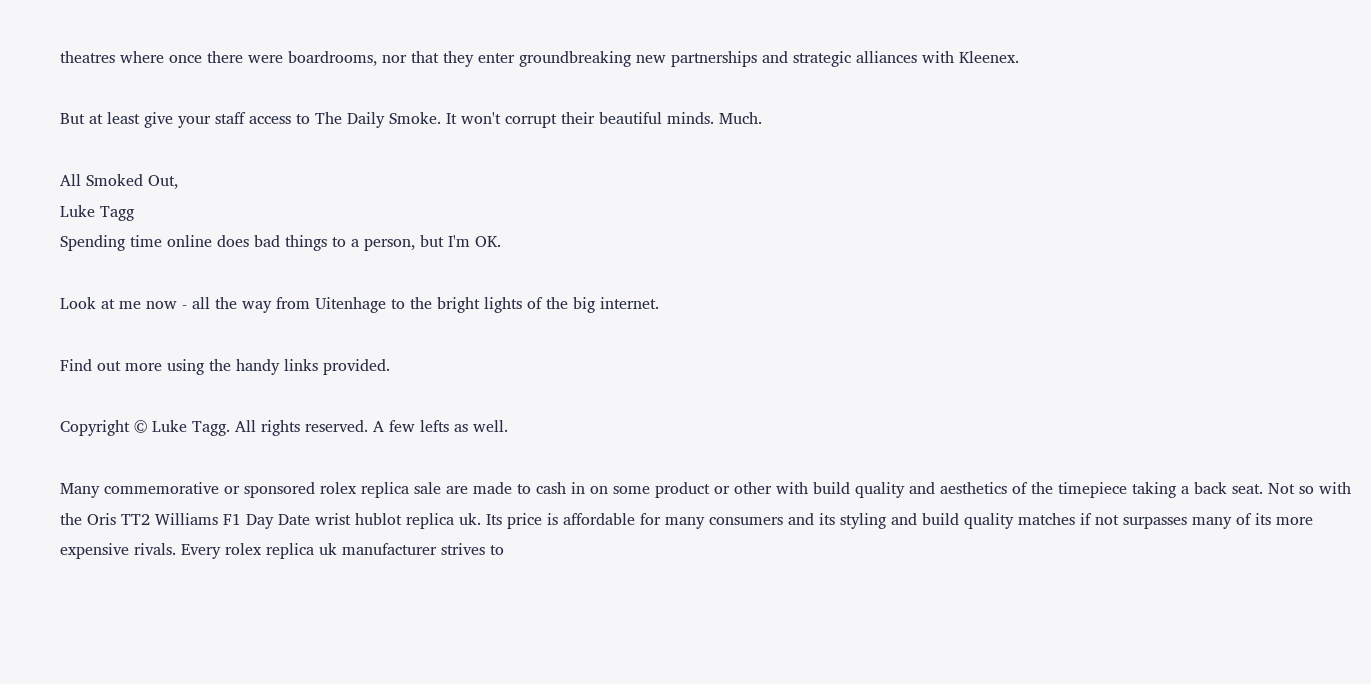theatres where once there were boardrooms, nor that they enter groundbreaking new partnerships and strategic alliances with Kleenex.

But at least give your staff access to The Daily Smoke. It won't corrupt their beautiful minds. Much.

All Smoked Out,
Luke Tagg
Spending time online does bad things to a person, but I'm OK.

Look at me now - all the way from Uitenhage to the bright lights of the big internet.

Find out more using the handy links provided.

Copyright © Luke Tagg. All rights reserved. A few lefts as well.

Many commemorative or sponsored rolex replica sale are made to cash in on some product or other with build quality and aesthetics of the timepiece taking a back seat. Not so with the Oris TT2 Williams F1 Day Date wrist hublot replica uk. Its price is affordable for many consumers and its styling and build quality matches if not surpasses many of its more expensive rivals. Every rolex replica uk manufacturer strives to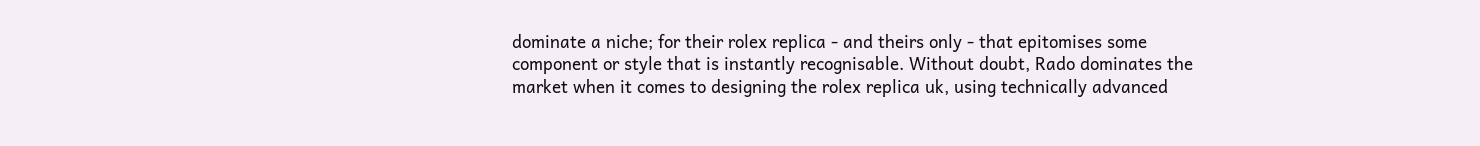dominate a niche; for their rolex replica - and theirs only - that epitomises some component or style that is instantly recognisable. Without doubt, Rado dominates the market when it comes to designing the rolex replica uk, using technically advanced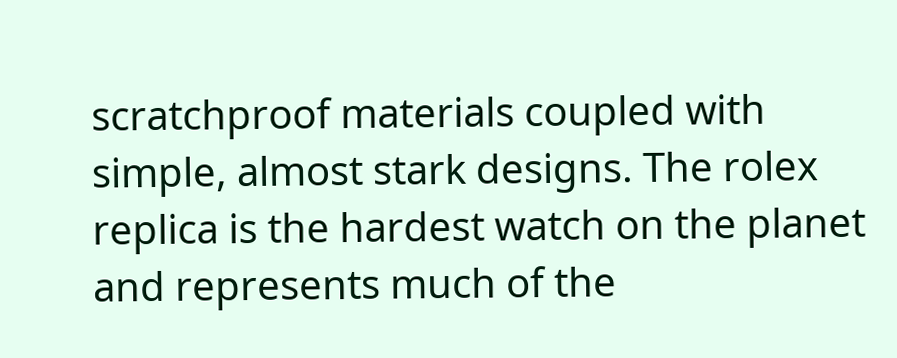scratchproof materials coupled with simple, almost stark designs. The rolex replica is the hardest watch on the planet and represents much of the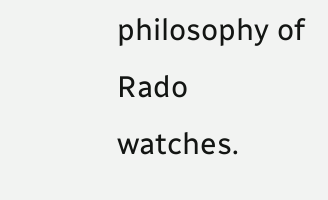philosophy of Rado watches.